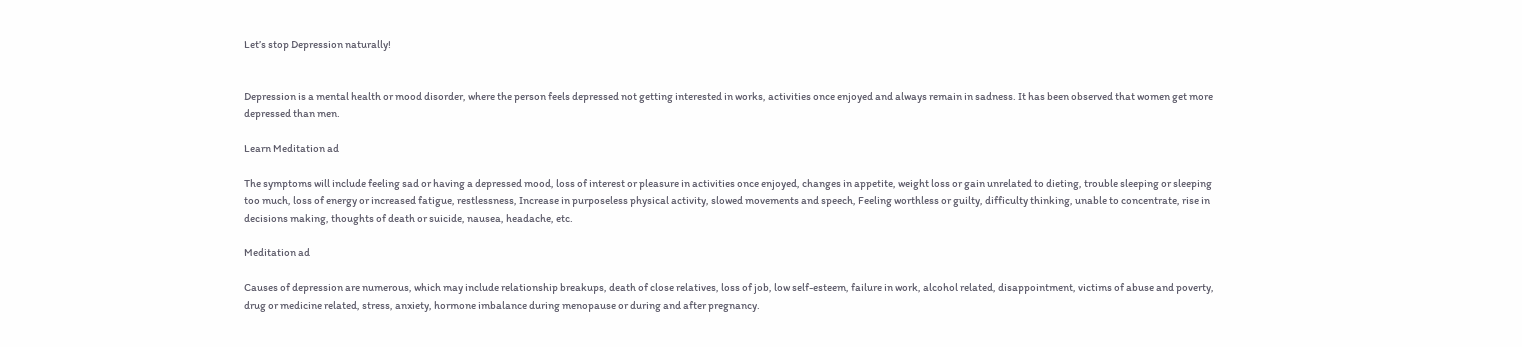Let’s stop Depression naturally!


Depression is a mental health or mood disorder, where the person feels depressed not getting interested in works, activities once enjoyed and always remain in sadness. It has been observed that women get more depressed than men.

Learn Meditation ad

The symptoms will include feeling sad or having a depressed mood, loss of interest or pleasure in activities once enjoyed, changes in appetite, weight loss or gain unrelated to dieting, trouble sleeping or sleeping too much, loss of energy or increased fatigue, restlessness, Increase in purposeless physical activity, slowed movements and speech, Feeling worthless or guilty, difficulty thinking, unable to concentrate, rise in decisions making, thoughts of death or suicide, nausea, headache, etc.

Meditation ad

Causes of depression are numerous, which may include relationship breakups, death of close relatives, loss of job, low self-esteem, failure in work, alcohol related, disappointment, victims of abuse and poverty, drug or medicine related, stress, anxiety, hormone imbalance during menopause or during and after pregnancy.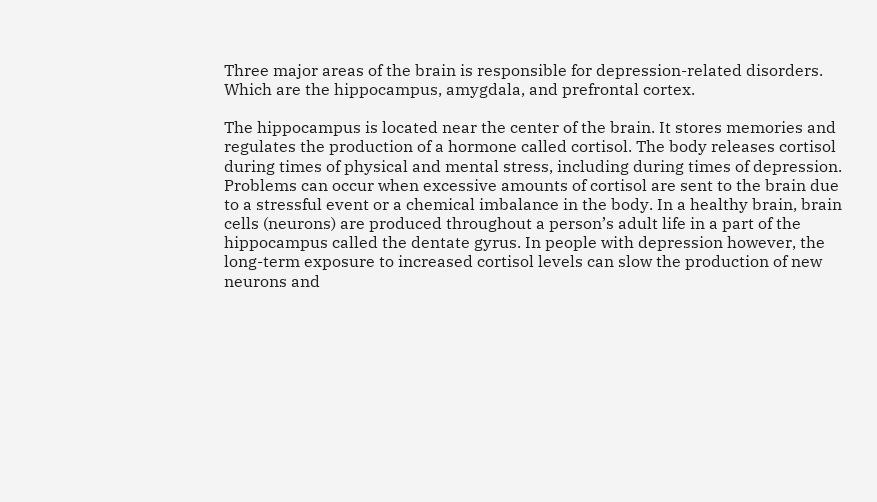Three major areas of the brain is responsible for depression-related disorders. Which are the hippocampus, amygdala, and prefrontal cortex.

The hippocampus is located near the center of the brain. It stores memories and regulates the production of a hormone called cortisol. The body releases cortisol during times of physical and mental stress, including during times of depression. Problems can occur when excessive amounts of cortisol are sent to the brain due to a stressful event or a chemical imbalance in the body. In a healthy brain, brain cells (neurons) are produced throughout a person’s adult life in a part of the hippocampus called the dentate gyrus. In people with depression however, the long-term exposure to increased cortisol levels can slow the production of new neurons and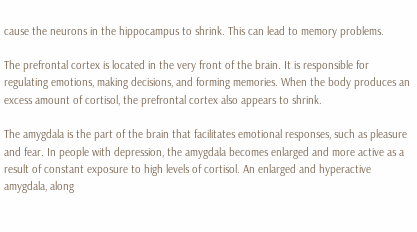cause the neurons in the hippocampus to shrink. This can lead to memory problems.

The prefrontal cortex is located in the very front of the brain. It is responsible for regulating emotions, making decisions, and forming memories. When the body produces an excess amount of cortisol, the prefrontal cortex also appears to shrink.

The amygdala is the part of the brain that facilitates emotional responses, such as pleasure and fear. In people with depression, the amygdala becomes enlarged and more active as a result of constant exposure to high levels of cortisol. An enlarged and hyperactive amygdala, along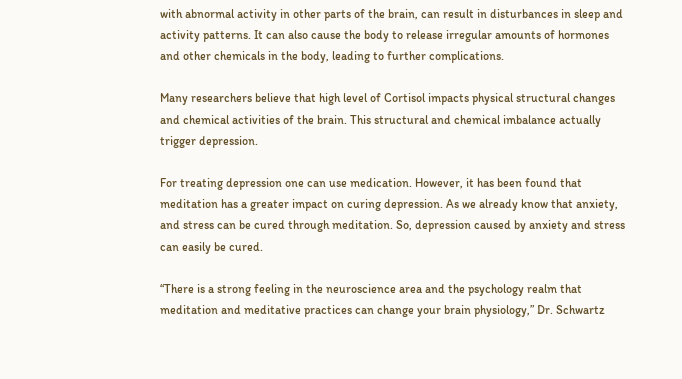with abnormal activity in other parts of the brain, can result in disturbances in sleep and activity patterns. It can also cause the body to release irregular amounts of hormones and other chemicals in the body, leading to further complications.

Many researchers believe that high level of Cortisol impacts physical structural changes and chemical activities of the brain. This structural and chemical imbalance actually trigger depression.

For treating depression one can use medication. However, it has been found that meditation has a greater impact on curing depression. As we already know that anxiety, and stress can be cured through meditation. So, depression caused by anxiety and stress can easily be cured.

“There is a strong feeling in the neuroscience area and the psychology realm that meditation and meditative practices can change your brain physiology,” Dr. Schwartz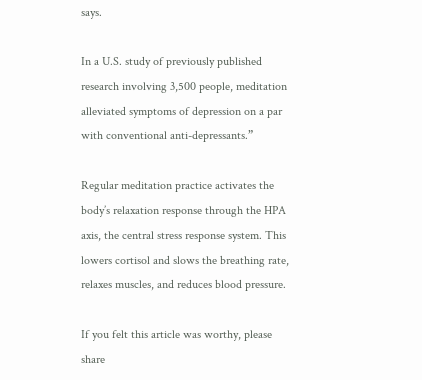says.

In a U.S. study of previously published research involving 3,500 people, meditation alleviated symptoms of depression on a par with conventional anti-depressants.”

Regular meditation practice activates the body’s relaxation response through the HPA axis, the central stress response system. This lowers cortisol and slows the breathing rate, relaxes muscles, and reduces blood pressure.

If you felt this article was worthy, please share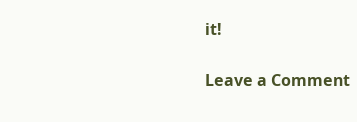it!

Leave a Comment